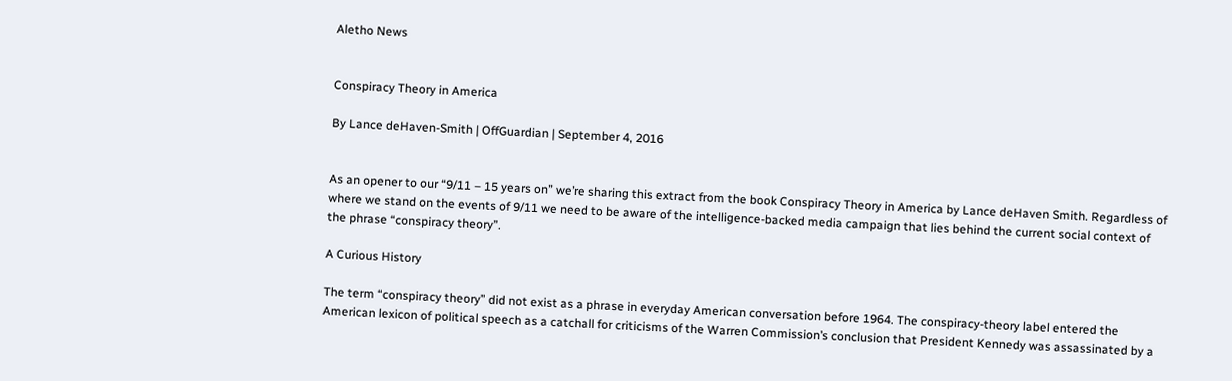Aletho News


Conspiracy Theory in America

By Lance deHaven-Smith | OffGuardian | September 4, 2016


As an opener to our “9/11 – 15 years on” we’re sharing this extract from the book Conspiracy Theory in America by Lance deHaven Smith. Regardless of where we stand on the events of 9/11 we need to be aware of the intelligence-backed media campaign that lies behind the current social context of the phrase “conspiracy theory”.

A Curious History

The term “conspiracy theory” did not exist as a phrase in everyday American conversation before 1964. The conspiracy-theory label entered the American lexicon of political speech as a catchall for criticisms of the Warren Commission’s conclusion that President Kennedy was assassinated by a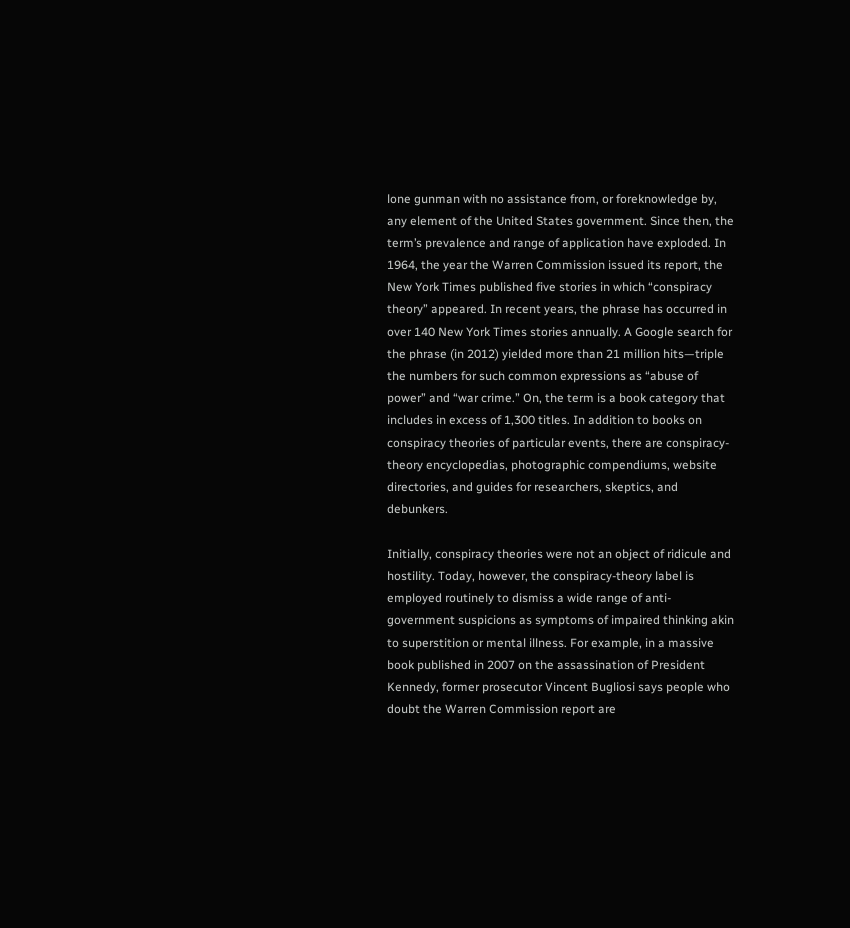lone gunman with no assistance from, or foreknowledge by, any element of the United States government. Since then, the term’s prevalence and range of application have exploded. In 1964, the year the Warren Commission issued its report, the New York Times published five stories in which “conspiracy theory” appeared. In recent years, the phrase has occurred in over 140 New York Times stories annually. A Google search for the phrase (in 2012) yielded more than 21 million hits—triple the numbers for such common expressions as “abuse of power” and “war crime.” On, the term is a book category that includes in excess of 1,300 titles. In addition to books on conspiracy theories of particular events, there are conspiracy-theory encyclopedias, photographic compendiums, website directories, and guides for researchers, skeptics, and debunkers.

Initially, conspiracy theories were not an object of ridicule and hostility. Today, however, the conspiracy-theory label is employed routinely to dismiss a wide range of anti-government suspicions as symptoms of impaired thinking akin to superstition or mental illness. For example, in a massive book published in 2007 on the assassination of President Kennedy, former prosecutor Vincent Bugliosi says people who doubt the Warren Commission report are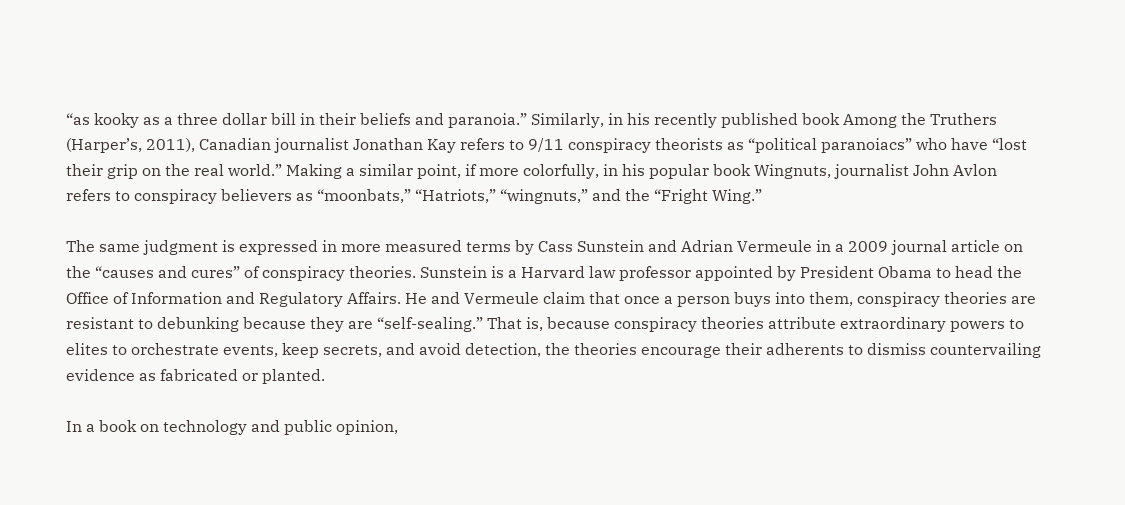“as kooky as a three dollar bill in their beliefs and paranoia.” Similarly, in his recently published book Among the Truthers (Harper’s, 2011), Canadian journalist Jonathan Kay refers to 9/11 conspiracy theorists as “political paranoiacs” who have “lost their grip on the real world.” Making a similar point, if more colorfully, in his popular book Wingnuts, journalist John Avlon refers to conspiracy believers as “moonbats,” “Hatriots,” “wingnuts,” and the “Fright Wing.”

The same judgment is expressed in more measured terms by Cass Sunstein and Adrian Vermeule in a 2009 journal article on the “causes and cures” of conspiracy theories. Sunstein is a Harvard law professor appointed by President Obama to head the Office of Information and Regulatory Affairs. He and Vermeule claim that once a person buys into them, conspiracy theories are resistant to debunking because they are “self-sealing.” That is, because conspiracy theories attribute extraordinary powers to elites to orchestrate events, keep secrets, and avoid detection, the theories encourage their adherents to dismiss countervailing evidence as fabricated or planted.

In a book on technology and public opinion,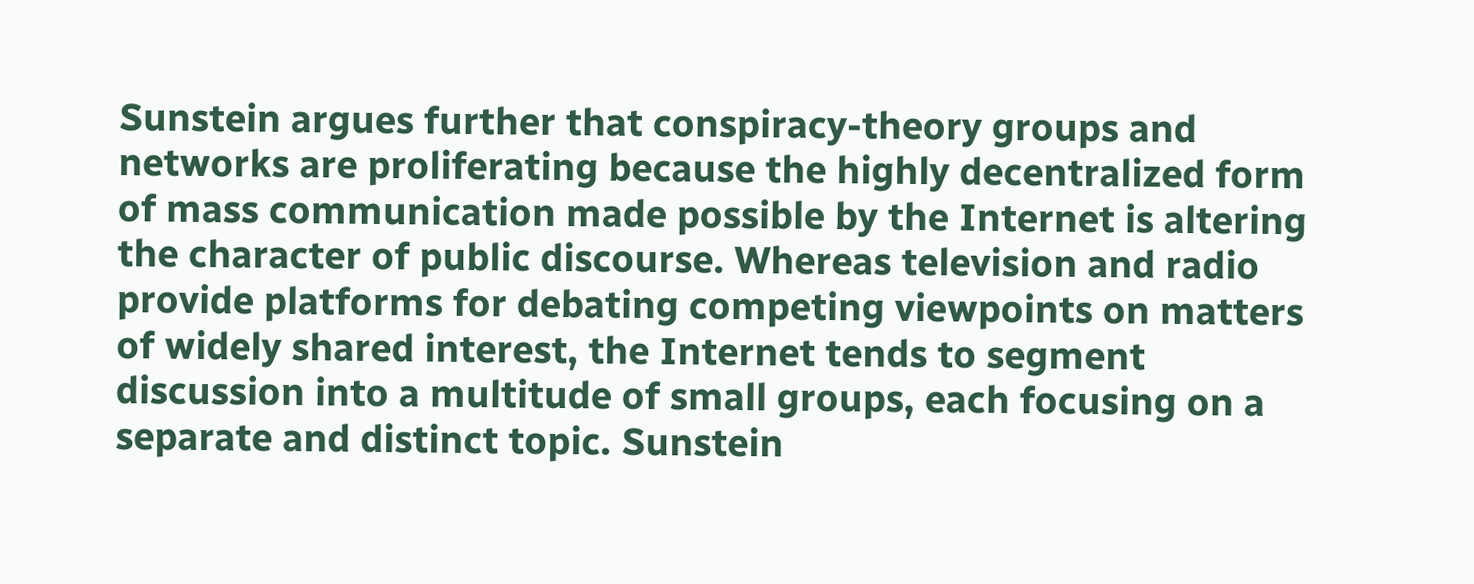Sunstein argues further that conspiracy-theory groups and networks are proliferating because the highly decentralized form of mass communication made possible by the Internet is altering the character of public discourse. Whereas television and radio provide platforms for debating competing viewpoints on matters of widely shared interest, the Internet tends to segment discussion into a multitude of small groups, each focusing on a separate and distinct topic. Sunstein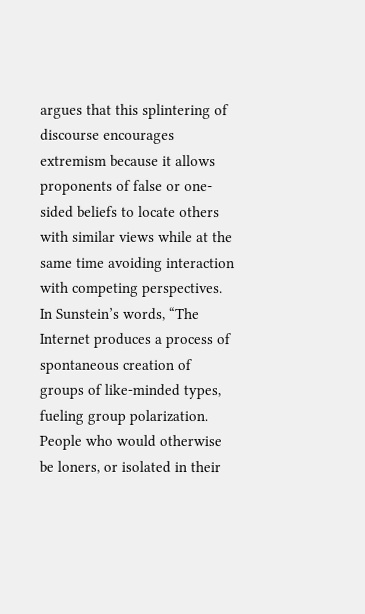argues that this splintering of discourse encourages extremism because it allows proponents of false or one-sided beliefs to locate others with similar views while at the same time avoiding interaction with competing perspectives. In Sunstein’s words, “The Internet produces a process of spontaneous creation of groups of like-minded types, fueling group polarization. People who would otherwise be loners, or isolated in their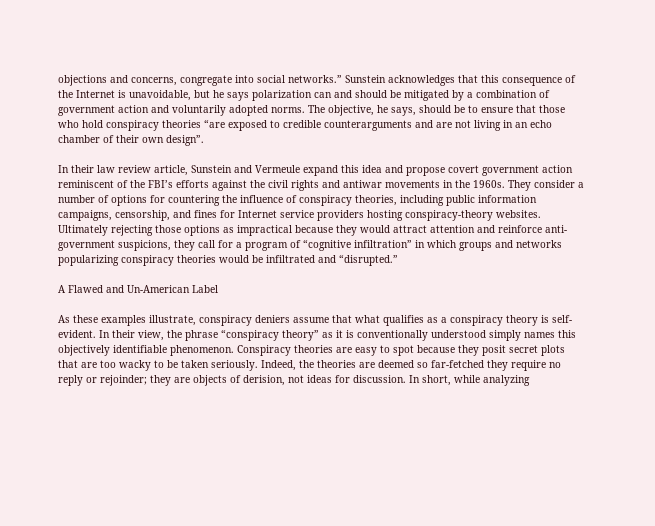objections and concerns, congregate into social networks.” Sunstein acknowledges that this consequence of the Internet is unavoidable, but he says polarization can and should be mitigated by a combination of government action and voluntarily adopted norms. The objective, he says, should be to ensure that those who hold conspiracy theories “are exposed to credible counterarguments and are not living in an echo chamber of their own design”.

In their law review article, Sunstein and Vermeule expand this idea and propose covert government action reminiscent of the FBI’s efforts against the civil rights and antiwar movements in the 1960s. They consider a number of options for countering the influence of conspiracy theories, including public information campaigns, censorship, and fines for Internet service providers hosting conspiracy-theory websites. Ultimately rejecting those options as impractical because they would attract attention and reinforce anti-government suspicions, they call for a program of “cognitive infiltration” in which groups and networks popularizing conspiracy theories would be infiltrated and “disrupted.”

A Flawed and Un-American Label

As these examples illustrate, conspiracy deniers assume that what qualifies as a conspiracy theory is self-evident. In their view, the phrase “conspiracy theory” as it is conventionally understood simply names this objectively identifiable phenomenon. Conspiracy theories are easy to spot because they posit secret plots that are too wacky to be taken seriously. Indeed, the theories are deemed so far-fetched they require no reply or rejoinder; they are objects of derision, not ideas for discussion. In short, while analyzing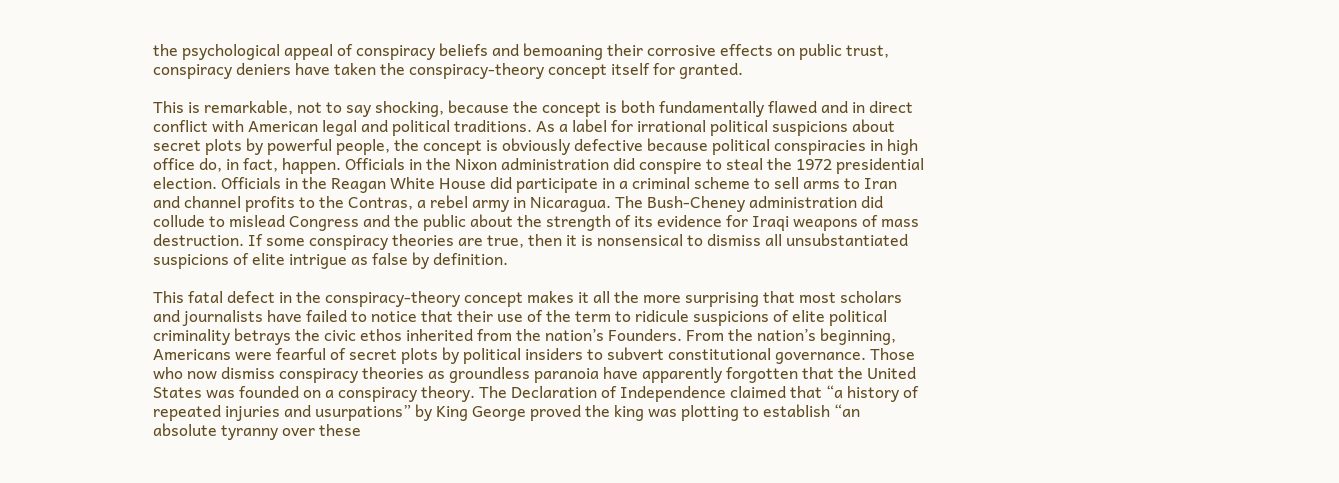the psychological appeal of conspiracy beliefs and bemoaning their corrosive effects on public trust, conspiracy deniers have taken the conspiracy-theory concept itself for granted.

This is remarkable, not to say shocking, because the concept is both fundamentally flawed and in direct conflict with American legal and political traditions. As a label for irrational political suspicions about secret plots by powerful people, the concept is obviously defective because political conspiracies in high office do, in fact, happen. Officials in the Nixon administration did conspire to steal the 1972 presidential election. Officials in the Reagan White House did participate in a criminal scheme to sell arms to Iran and channel profits to the Contras, a rebel army in Nicaragua. The Bush-Cheney administration did collude to mislead Congress and the public about the strength of its evidence for Iraqi weapons of mass destruction. If some conspiracy theories are true, then it is nonsensical to dismiss all unsubstantiated suspicions of elite intrigue as false by definition.

This fatal defect in the conspiracy-theory concept makes it all the more surprising that most scholars and journalists have failed to notice that their use of the term to ridicule suspicions of elite political criminality betrays the civic ethos inherited from the nation’s Founders. From the nation’s beginning, Americans were fearful of secret plots by political insiders to subvert constitutional governance. Those who now dismiss conspiracy theories as groundless paranoia have apparently forgotten that the United States was founded on a conspiracy theory. The Declaration of Independence claimed that “a history of repeated injuries and usurpations” by King George proved the king was plotting to establish “an absolute tyranny over these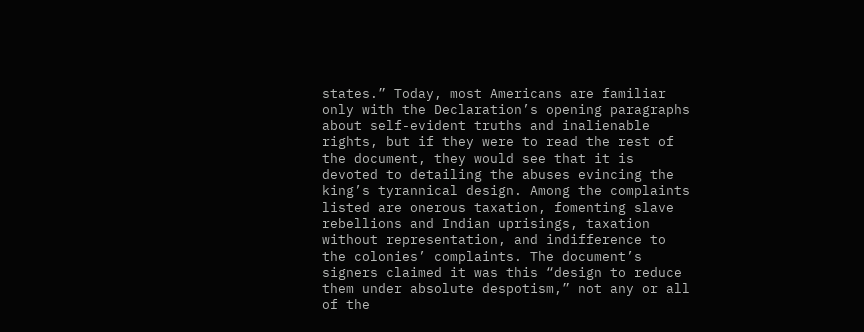states.” Today, most Americans are familiar only with the Declaration’s opening paragraphs about self-evident truths and inalienable rights, but if they were to read the rest of the document, they would see that it is devoted to detailing the abuses evincing the king’s tyrannical design. Among the complaints listed are onerous taxation, fomenting slave rebellions and Indian uprisings, taxation without representation, and indifference to the colonies’ complaints. The document’s signers claimed it was this “design to reduce them under absolute despotism,” not any or all of the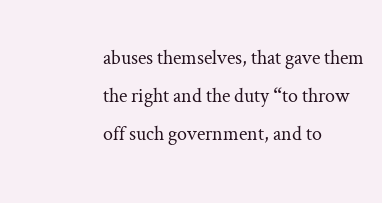abuses themselves, that gave them the right and the duty “to throw off such government, and to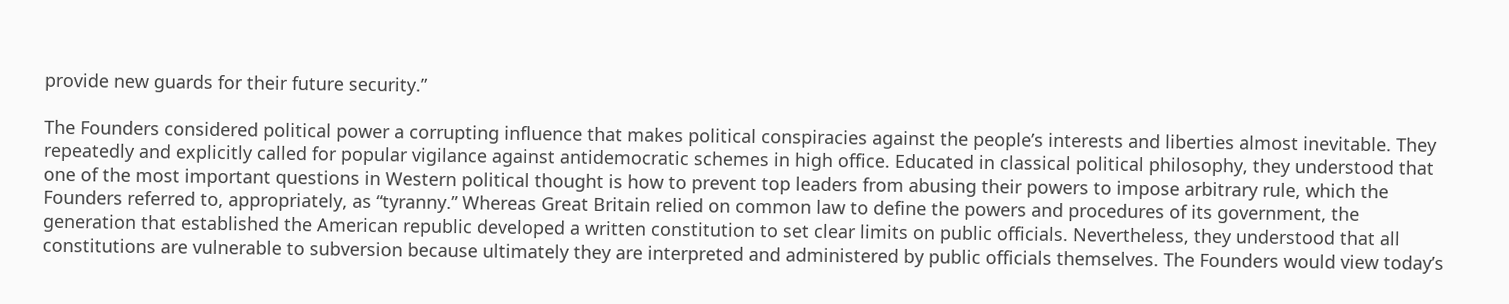provide new guards for their future security.”

The Founders considered political power a corrupting influence that makes political conspiracies against the people’s interests and liberties almost inevitable. They repeatedly and explicitly called for popular vigilance against antidemocratic schemes in high office. Educated in classical political philosophy, they understood that one of the most important questions in Western political thought is how to prevent top leaders from abusing their powers to impose arbitrary rule, which the Founders referred to, appropriately, as “tyranny.” Whereas Great Britain relied on common law to define the powers and procedures of its government, the generation that established the American republic developed a written constitution to set clear limits on public officials. Nevertheless, they understood that all constitutions are vulnerable to subversion because ultimately they are interpreted and administered by public officials themselves. The Founders would view today’s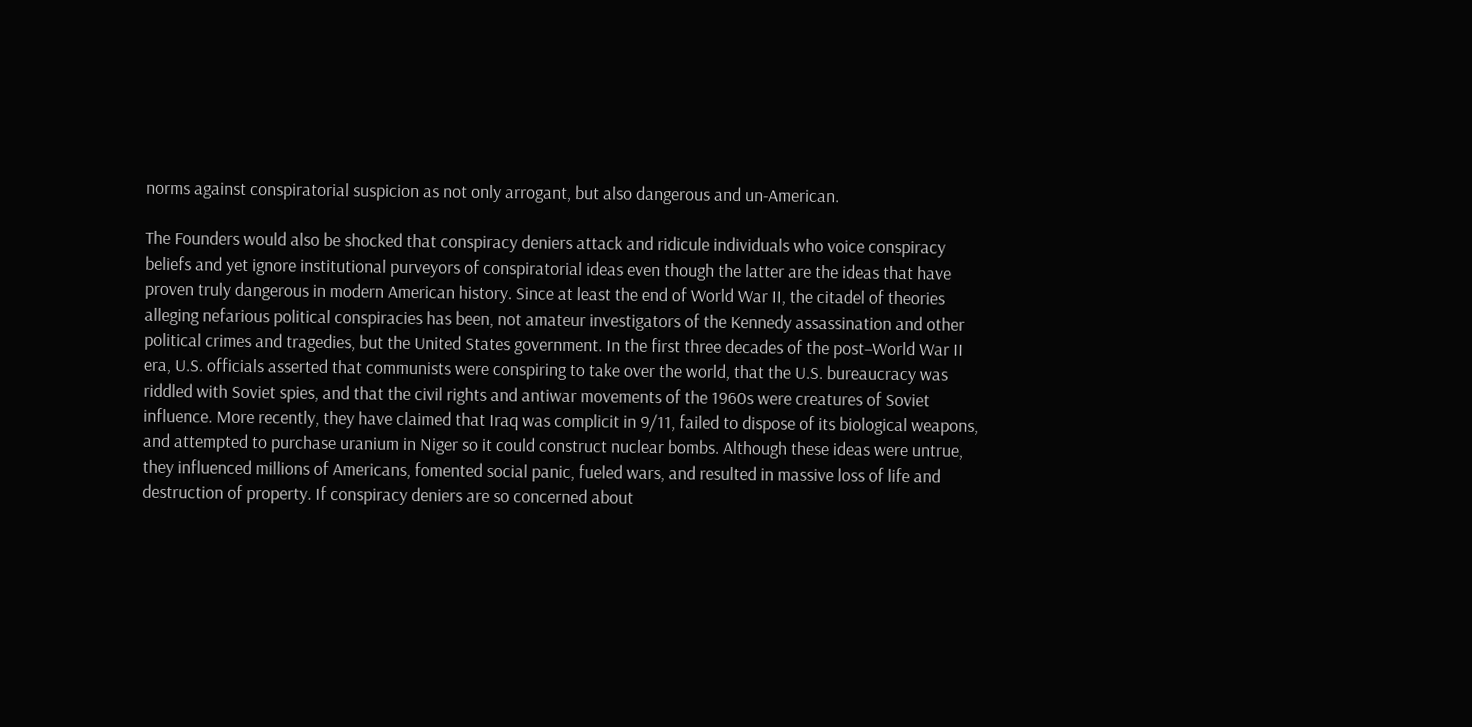norms against conspiratorial suspicion as not only arrogant, but also dangerous and un-American.

The Founders would also be shocked that conspiracy deniers attack and ridicule individuals who voice conspiracy beliefs and yet ignore institutional purveyors of conspiratorial ideas even though the latter are the ideas that have proven truly dangerous in modern American history. Since at least the end of World War II, the citadel of theories alleging nefarious political conspiracies has been, not amateur investigators of the Kennedy assassination and other political crimes and tragedies, but the United States government. In the first three decades of the post–World War II era, U.S. officials asserted that communists were conspiring to take over the world, that the U.S. bureaucracy was riddled with Soviet spies, and that the civil rights and antiwar movements of the 1960s were creatures of Soviet influence. More recently, they have claimed that Iraq was complicit in 9/11, failed to dispose of its biological weapons, and attempted to purchase uranium in Niger so it could construct nuclear bombs. Although these ideas were untrue, they influenced millions of Americans, fomented social panic, fueled wars, and resulted in massive loss of life and destruction of property. If conspiracy deniers are so concerned about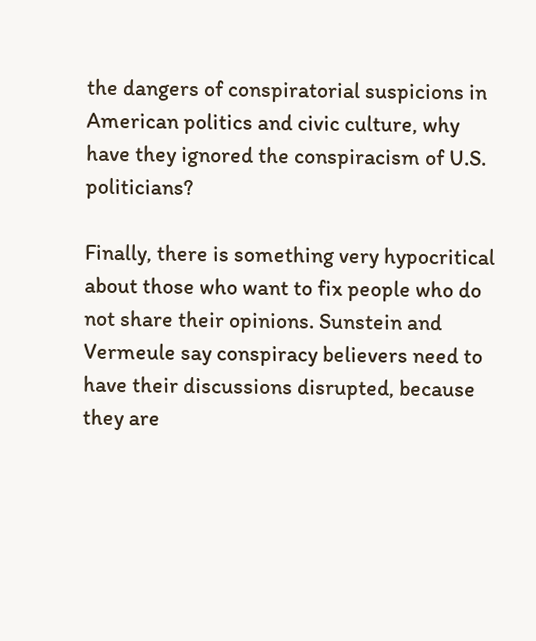the dangers of conspiratorial suspicions in American politics and civic culture, why have they ignored the conspiracism of U.S. politicians?

Finally, there is something very hypocritical about those who want to fix people who do not share their opinions. Sunstein and Vermeule say conspiracy believers need to have their discussions disrupted, because they are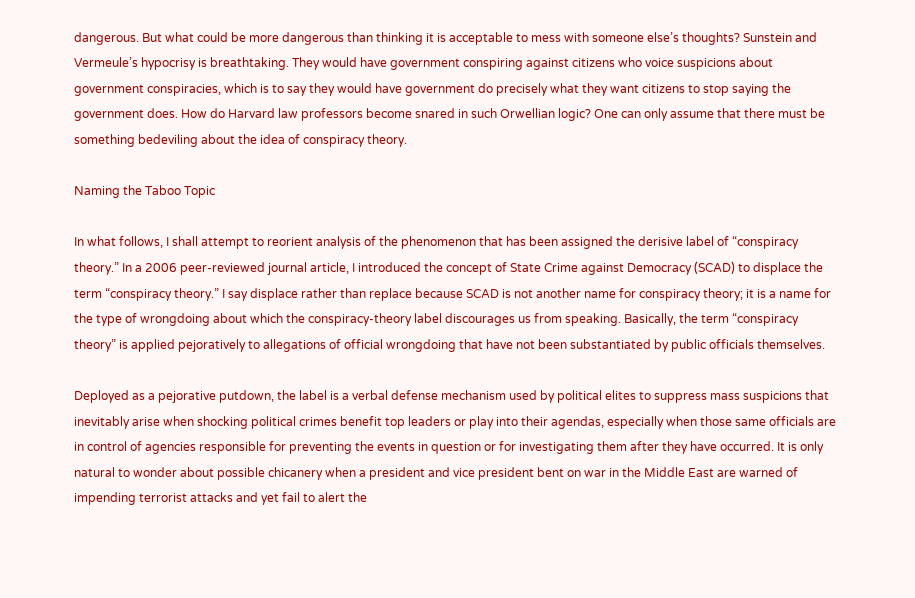dangerous. But what could be more dangerous than thinking it is acceptable to mess with someone else’s thoughts? Sunstein and Vermeule’s hypocrisy is breathtaking. They would have government conspiring against citizens who voice suspicions about government conspiracies, which is to say they would have government do precisely what they want citizens to stop saying the government does. How do Harvard law professors become snared in such Orwellian logic? One can only assume that there must be something bedeviling about the idea of conspiracy theory.

Naming the Taboo Topic

In what follows, I shall attempt to reorient analysis of the phenomenon that has been assigned the derisive label of “conspiracy theory.” In a 2006 peer-reviewed journal article, I introduced the concept of State Crime against Democracy (SCAD) to displace the term “conspiracy theory.” I say displace rather than replace because SCAD is not another name for conspiracy theory; it is a name for the type of wrongdoing about which the conspiracy-theory label discourages us from speaking. Basically, the term “conspiracy theory” is applied pejoratively to allegations of official wrongdoing that have not been substantiated by public officials themselves.

Deployed as a pejorative putdown, the label is a verbal defense mechanism used by political elites to suppress mass suspicions that inevitably arise when shocking political crimes benefit top leaders or play into their agendas, especially when those same officials are in control of agencies responsible for preventing the events in question or for investigating them after they have occurred. It is only natural to wonder about possible chicanery when a president and vice president bent on war in the Middle East are warned of impending terrorist attacks and yet fail to alert the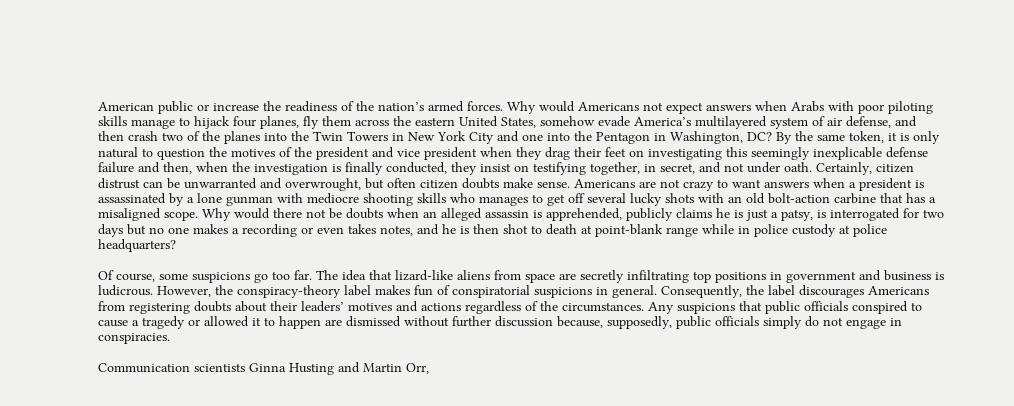American public or increase the readiness of the nation’s armed forces. Why would Americans not expect answers when Arabs with poor piloting skills manage to hijack four planes, fly them across the eastern United States, somehow evade America’s multilayered system of air defense, and then crash two of the planes into the Twin Towers in New York City and one into the Pentagon in Washington, DC? By the same token, it is only natural to question the motives of the president and vice president when they drag their feet on investigating this seemingly inexplicable defense failure and then, when the investigation is finally conducted, they insist on testifying together, in secret, and not under oath. Certainly, citizen distrust can be unwarranted and overwrought, but often citizen doubts make sense. Americans are not crazy to want answers when a president is assassinated by a lone gunman with mediocre shooting skills who manages to get off several lucky shots with an old bolt-action carbine that has a misaligned scope. Why would there not be doubts when an alleged assassin is apprehended, publicly claims he is just a patsy, is interrogated for two days but no one makes a recording or even takes notes, and he is then shot to death at point-blank range while in police custody at police headquarters?

Of course, some suspicions go too far. The idea that lizard-like aliens from space are secretly infiltrating top positions in government and business is ludicrous. However, the conspiracy-theory label makes fun of conspiratorial suspicions in general. Consequently, the label discourages Americans from registering doubts about their leaders’ motives and actions regardless of the circumstances. Any suspicions that public officials conspired to cause a tragedy or allowed it to happen are dismissed without further discussion because, supposedly, public officials simply do not engage in conspiracies.

Communication scientists Ginna Husting and Martin Orr,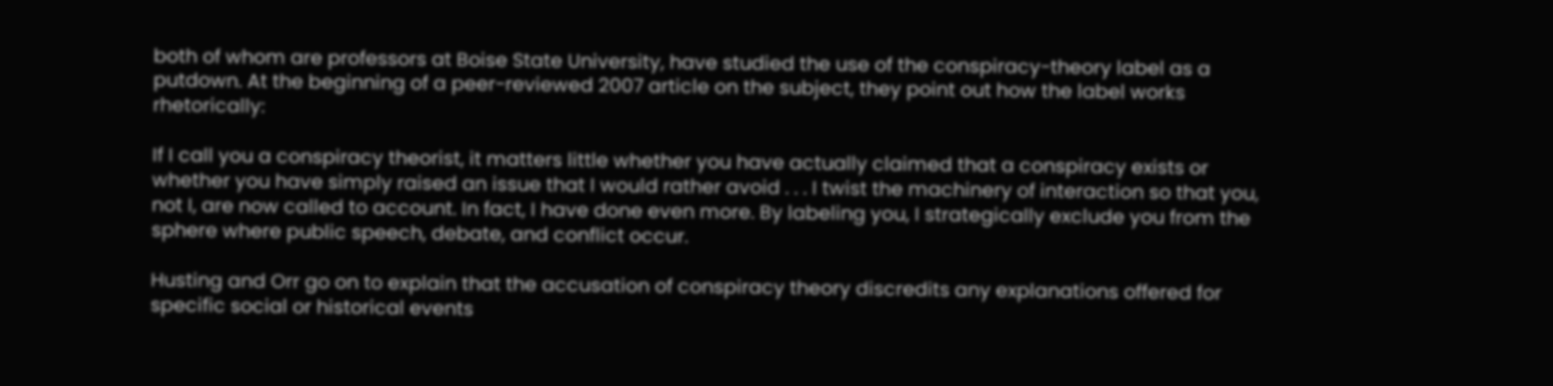both of whom are professors at Boise State University, have studied the use of the conspiracy-theory label as a putdown. At the beginning of a peer-reviewed 2007 article on the subject, they point out how the label works rhetorically:

If I call you a conspiracy theorist, it matters little whether you have actually claimed that a conspiracy exists or whether you have simply raised an issue that I would rather avoid . . . I twist the machinery of interaction so that you, not I, are now called to account. In fact, I have done even more. By labeling you, I strategically exclude you from the sphere where public speech, debate, and conflict occur.

Husting and Orr go on to explain that the accusation of conspiracy theory discredits any explanations offered for specific social or historical events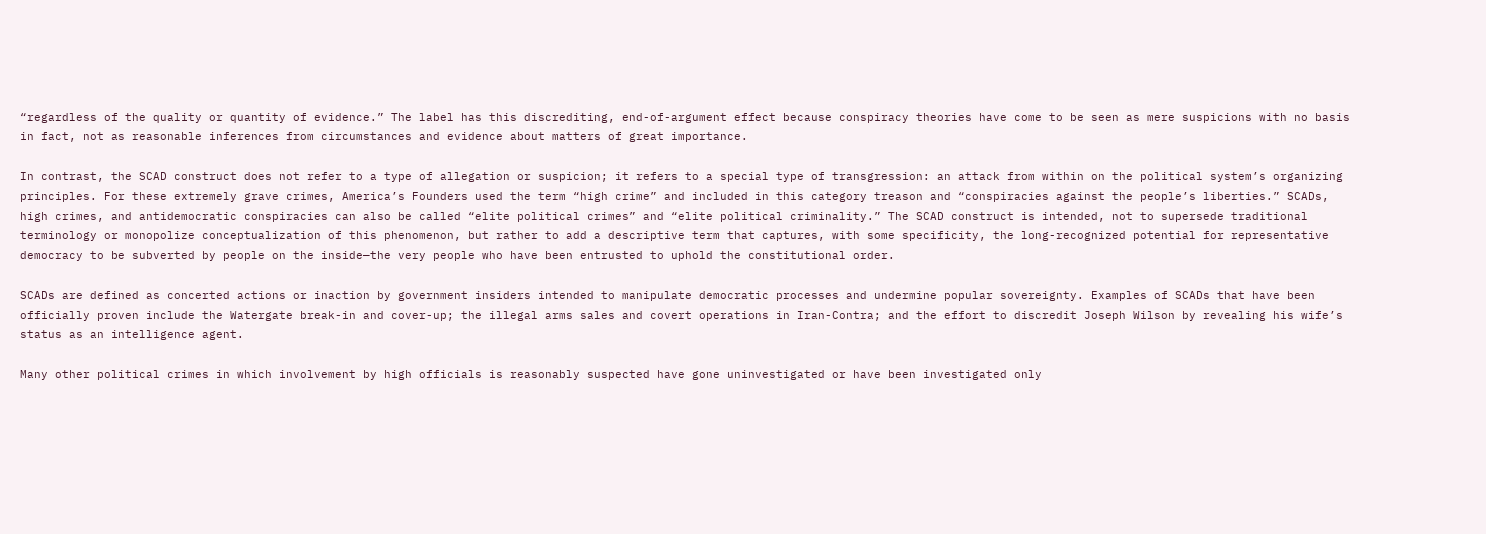“regardless of the quality or quantity of evidence.” The label has this discrediting, end-of-argument effect because conspiracy theories have come to be seen as mere suspicions with no basis in fact, not as reasonable inferences from circumstances and evidence about matters of great importance.

In contrast, the SCAD construct does not refer to a type of allegation or suspicion; it refers to a special type of transgression: an attack from within on the political system’s organizing principles. For these extremely grave crimes, America’s Founders used the term “high crime” and included in this category treason and “conspiracies against the people’s liberties.” SCADs, high crimes, and antidemocratic conspiracies can also be called “elite political crimes” and “elite political criminality.” The SCAD construct is intended, not to supersede traditional terminology or monopolize conceptualization of this phenomenon, but rather to add a descriptive term that captures, with some specificity, the long-recognized potential for representative democracy to be subverted by people on the inside—the very people who have been entrusted to uphold the constitutional order.

SCADs are defined as concerted actions or inaction by government insiders intended to manipulate democratic processes and undermine popular sovereignty. Examples of SCADs that have been officially proven include the Watergate break-in and cover-up; the illegal arms sales and covert operations in Iran-Contra; and the effort to discredit Joseph Wilson by revealing his wife’s status as an intelligence agent.

Many other political crimes in which involvement by high officials is reasonably suspected have gone uninvestigated or have been investigated only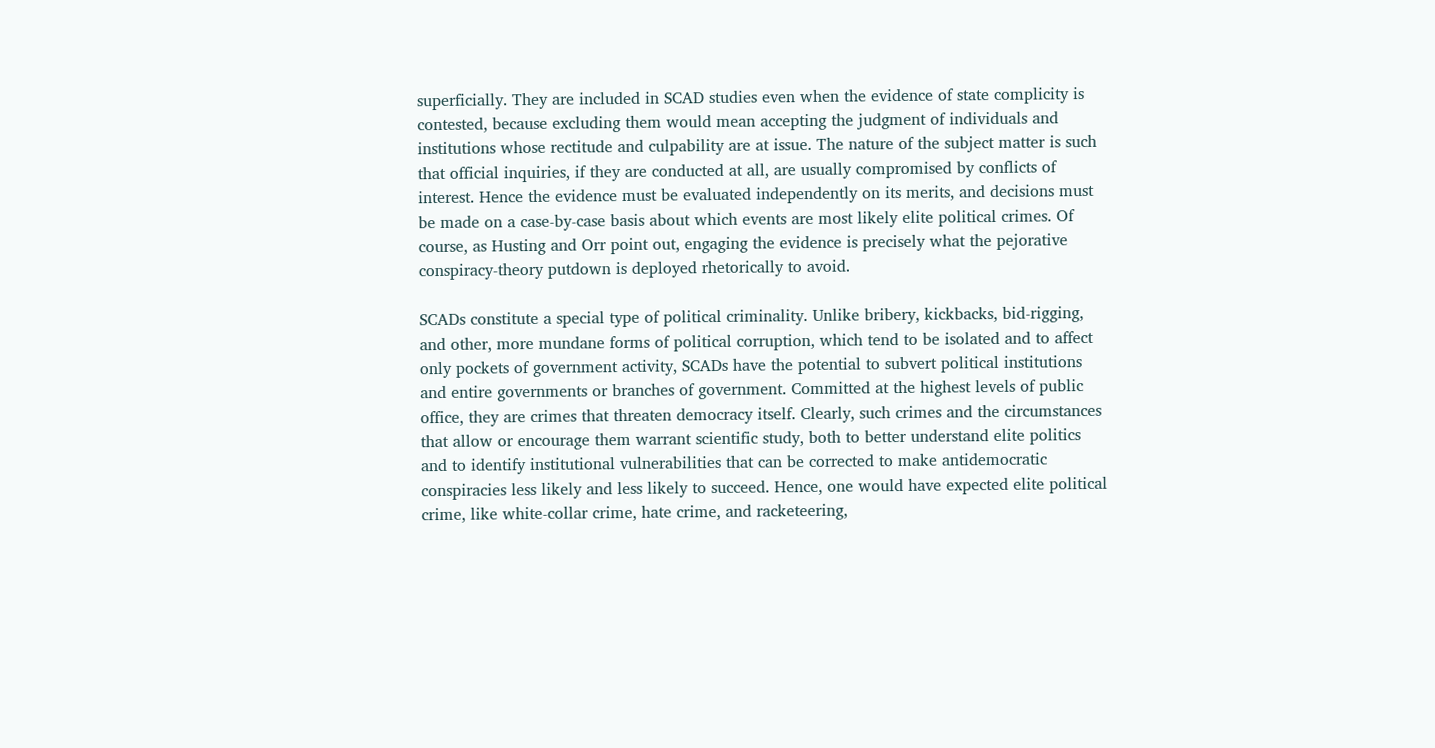superficially. They are included in SCAD studies even when the evidence of state complicity is contested, because excluding them would mean accepting the judgment of individuals and institutions whose rectitude and culpability are at issue. The nature of the subject matter is such that official inquiries, if they are conducted at all, are usually compromised by conflicts of interest. Hence the evidence must be evaluated independently on its merits, and decisions must be made on a case-by-case basis about which events are most likely elite political crimes. Of course, as Husting and Orr point out, engaging the evidence is precisely what the pejorative conspiracy-theory putdown is deployed rhetorically to avoid.

SCADs constitute a special type of political criminality. Unlike bribery, kickbacks, bid-rigging, and other, more mundane forms of political corruption, which tend to be isolated and to affect only pockets of government activity, SCADs have the potential to subvert political institutions and entire governments or branches of government. Committed at the highest levels of public office, they are crimes that threaten democracy itself. Clearly, such crimes and the circumstances that allow or encourage them warrant scientific study, both to better understand elite politics and to identify institutional vulnerabilities that can be corrected to make antidemocratic conspiracies less likely and less likely to succeed. Hence, one would have expected elite political crime, like white-collar crime, hate crime, and racketeering,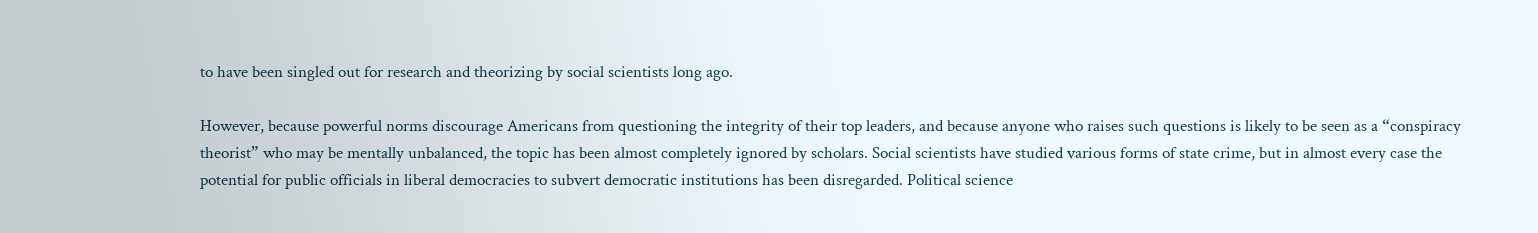to have been singled out for research and theorizing by social scientists long ago.

However, because powerful norms discourage Americans from questioning the integrity of their top leaders, and because anyone who raises such questions is likely to be seen as a “conspiracy theorist” who may be mentally unbalanced, the topic has been almost completely ignored by scholars. Social scientists have studied various forms of state crime, but in almost every case the potential for public officials in liberal democracies to subvert democratic institutions has been disregarded. Political science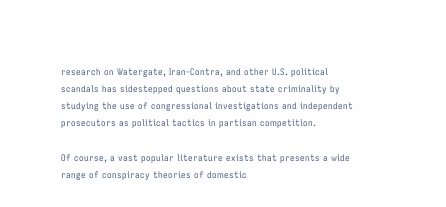research on Watergate, Iran-Contra, and other U.S. political scandals has sidestepped questions about state criminality by studying the use of congressional investigations and independent prosecutors as political tactics in partisan competition.

Of course, a vast popular literature exists that presents a wide range of conspiracy theories of domestic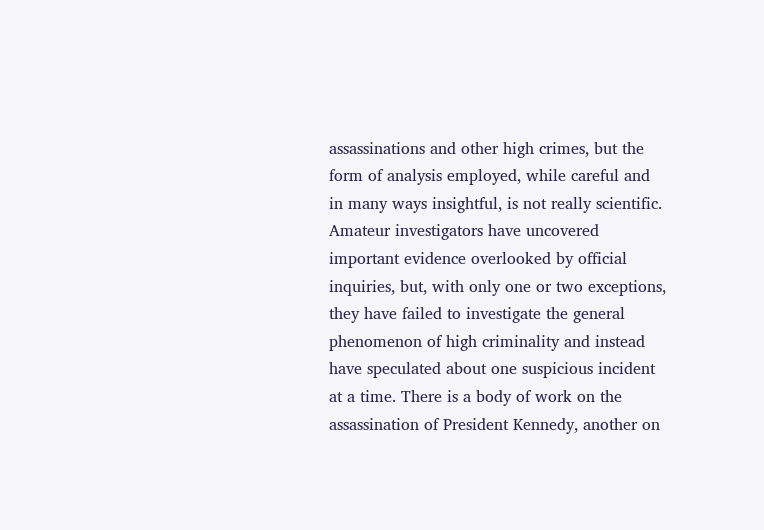assassinations and other high crimes, but the form of analysis employed, while careful and in many ways insightful, is not really scientific. Amateur investigators have uncovered important evidence overlooked by official inquiries, but, with only one or two exceptions, they have failed to investigate the general phenomenon of high criminality and instead have speculated about one suspicious incident at a time. There is a body of work on the assassination of President Kennedy, another on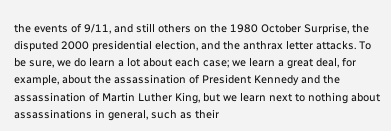the events of 9/11, and still others on the 1980 October Surprise, the disputed 2000 presidential election, and the anthrax letter attacks. To be sure, we do learn a lot about each case; we learn a great deal, for example, about the assassination of President Kennedy and the assassination of Martin Luther King, but we learn next to nothing about assassinations in general, such as their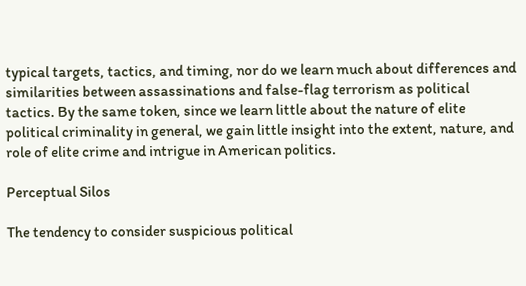typical targets, tactics, and timing, nor do we learn much about differences and similarities between assassinations and false-flag terrorism as political tactics. By the same token, since we learn little about the nature of elite political criminality in general, we gain little insight into the extent, nature, and role of elite crime and intrigue in American politics.

Perceptual Silos

The tendency to consider suspicious political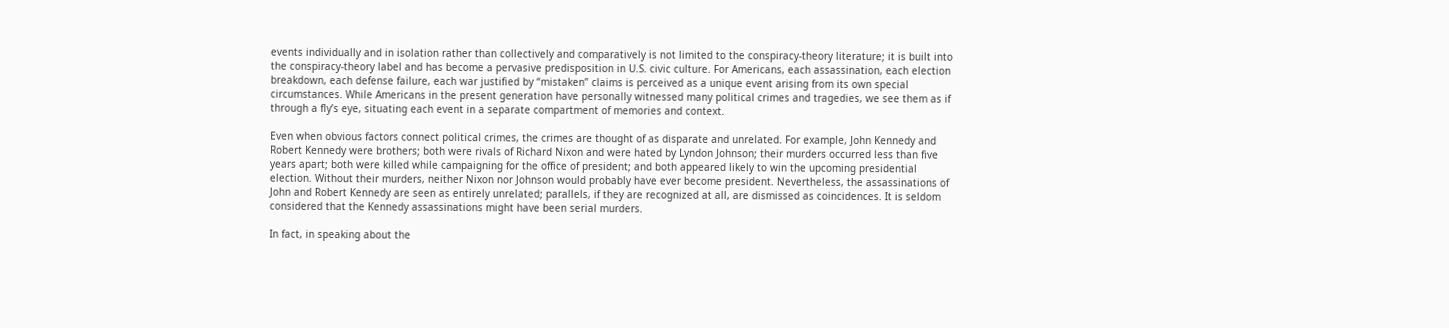events individually and in isolation rather than collectively and comparatively is not limited to the conspiracy-theory literature; it is built into the conspiracy-theory label and has become a pervasive predisposition in U.S. civic culture. For Americans, each assassination, each election breakdown, each defense failure, each war justified by “mistaken” claims is perceived as a unique event arising from its own special circumstances. While Americans in the present generation have personally witnessed many political crimes and tragedies, we see them as if through a fly’s eye, situating each event in a separate compartment of memories and context.

Even when obvious factors connect political crimes, the crimes are thought of as disparate and unrelated. For example, John Kennedy and Robert Kennedy were brothers; both were rivals of Richard Nixon and were hated by Lyndon Johnson; their murders occurred less than five years apart; both were killed while campaigning for the office of president; and both appeared likely to win the upcoming presidential election. Without their murders, neither Nixon nor Johnson would probably have ever become president. Nevertheless, the assassinations of John and Robert Kennedy are seen as entirely unrelated; parallels, if they are recognized at all, are dismissed as coincidences. It is seldom considered that the Kennedy assassinations might have been serial murders.

In fact, in speaking about the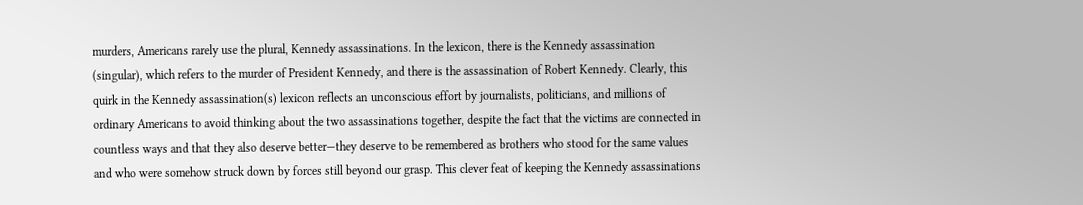murders, Americans rarely use the plural, Kennedy assassinations. In the lexicon, there is the Kennedy assassination (singular), which refers to the murder of President Kennedy, and there is the assassination of Robert Kennedy. Clearly, this quirk in the Kennedy assassination(s) lexicon reflects an unconscious effort by journalists, politicians, and millions of ordinary Americans to avoid thinking about the two assassinations together, despite the fact that the victims are connected in countless ways and that they also deserve better—they deserve to be remembered as brothers who stood for the same values and who were somehow struck down by forces still beyond our grasp. This clever feat of keeping the Kennedy assassinations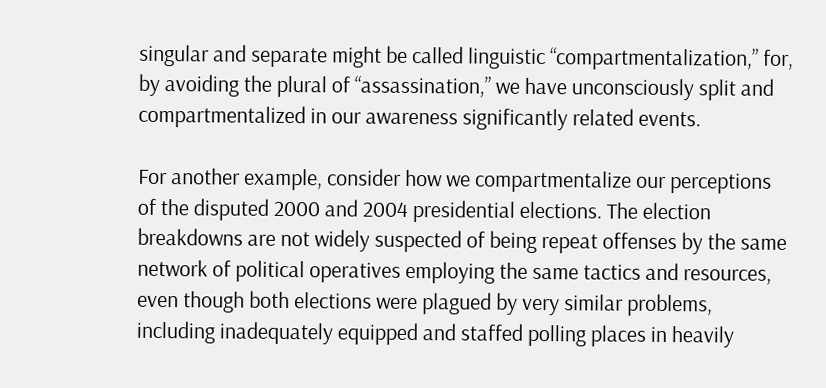singular and separate might be called linguistic “compartmentalization,” for, by avoiding the plural of “assassination,” we have unconsciously split and compartmentalized in our awareness significantly related events.

For another example, consider how we compartmentalize our perceptions of the disputed 2000 and 2004 presidential elections. The election breakdowns are not widely suspected of being repeat offenses by the same network of political operatives employing the same tactics and resources, even though both elections were plagued by very similar problems, including inadequately equipped and staffed polling places in heavily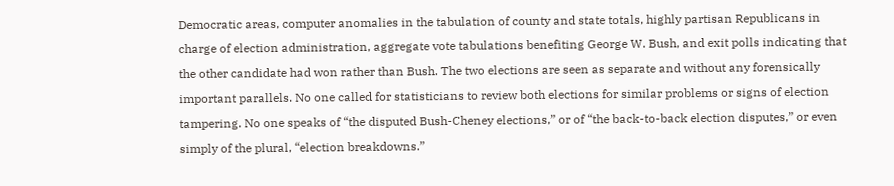Democratic areas, computer anomalies in the tabulation of county and state totals, highly partisan Republicans in charge of election administration, aggregate vote tabulations benefiting George W. Bush, and exit polls indicating that the other candidate had won rather than Bush. The two elections are seen as separate and without any forensically important parallels. No one called for statisticians to review both elections for similar problems or signs of election tampering. No one speaks of “the disputed Bush-Cheney elections,” or of “the back-to-back election disputes,” or even simply of the plural, “election breakdowns.”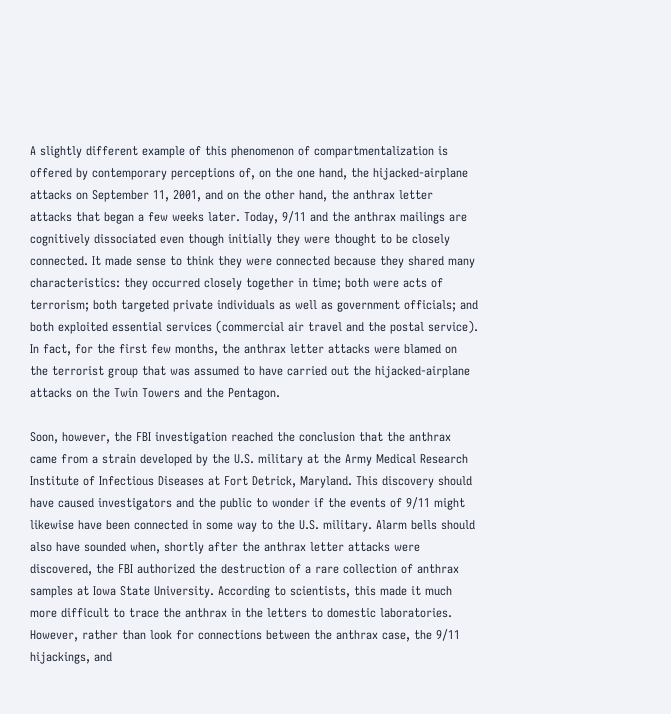A slightly different example of this phenomenon of compartmentalization is offered by contemporary perceptions of, on the one hand, the hijacked-airplane attacks on September 11, 2001, and on the other hand, the anthrax letter attacks that began a few weeks later. Today, 9/11 and the anthrax mailings are cognitively dissociated even though initially they were thought to be closely connected. It made sense to think they were connected because they shared many characteristics: they occurred closely together in time; both were acts of terrorism; both targeted private individuals as well as government officials; and both exploited essential services (commercial air travel and the postal service). In fact, for the first few months, the anthrax letter attacks were blamed on the terrorist group that was assumed to have carried out the hijacked-airplane attacks on the Twin Towers and the Pentagon.

Soon, however, the FBI investigation reached the conclusion that the anthrax came from a strain developed by the U.S. military at the Army Medical Research Institute of Infectious Diseases at Fort Detrick, Maryland. This discovery should have caused investigators and the public to wonder if the events of 9/11 might likewise have been connected in some way to the U.S. military. Alarm bells should also have sounded when, shortly after the anthrax letter attacks were discovered, the FBI authorized the destruction of a rare collection of anthrax samples at Iowa State University. According to scientists, this made it much more difficult to trace the anthrax in the letters to domestic laboratories. However, rather than look for connections between the anthrax case, the 9/11 hijackings, and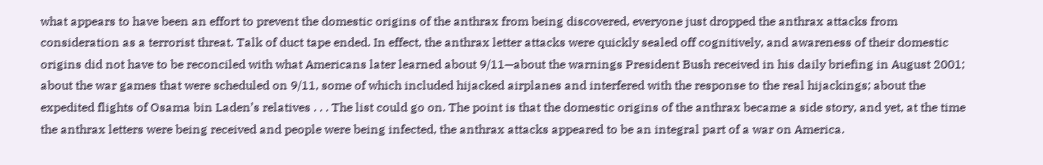what appears to have been an effort to prevent the domestic origins of the anthrax from being discovered, everyone just dropped the anthrax attacks from consideration as a terrorist threat. Talk of duct tape ended. In effect, the anthrax letter attacks were quickly sealed off cognitively, and awareness of their domestic origins did not have to be reconciled with what Americans later learned about 9/11—about the warnings President Bush received in his daily briefing in August 2001; about the war games that were scheduled on 9/11, some of which included hijacked airplanes and interfered with the response to the real hijackings; about the expedited flights of Osama bin Laden’s relatives . . . The list could go on. The point is that the domestic origins of the anthrax became a side story, and yet, at the time the anthrax letters were being received and people were being infected, the anthrax attacks appeared to be an integral part of a war on America.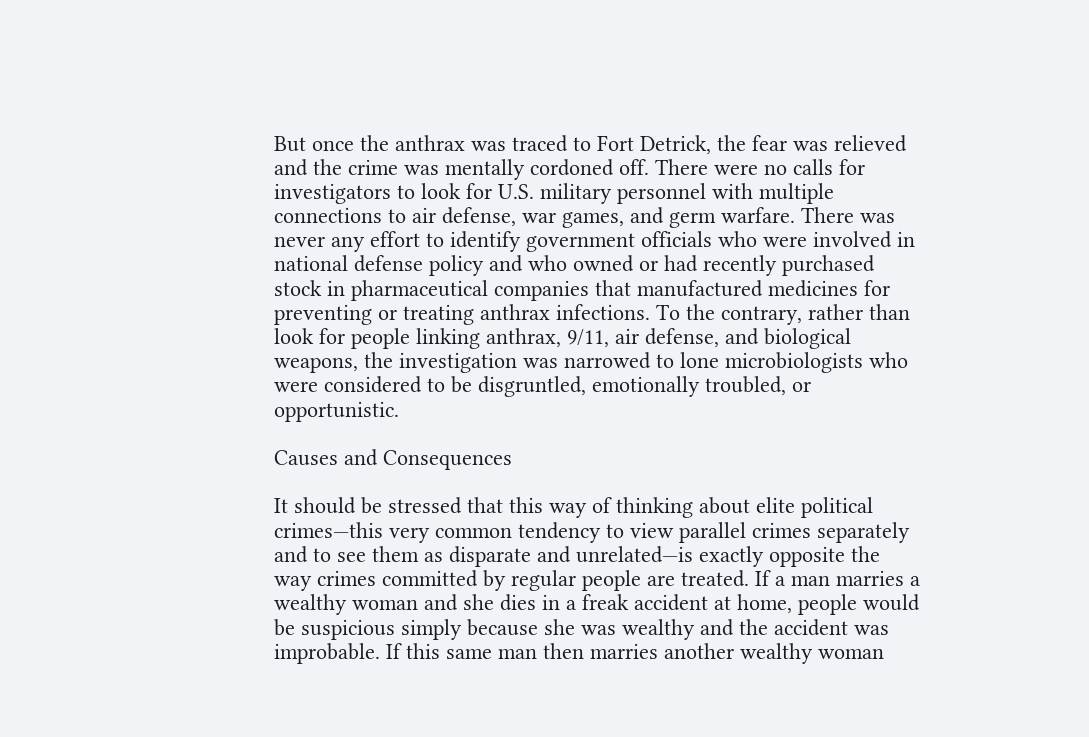But once the anthrax was traced to Fort Detrick, the fear was relieved and the crime was mentally cordoned off. There were no calls for investigators to look for U.S. military personnel with multiple connections to air defense, war games, and germ warfare. There was never any effort to identify government officials who were involved in national defense policy and who owned or had recently purchased stock in pharmaceutical companies that manufactured medicines for preventing or treating anthrax infections. To the contrary, rather than look for people linking anthrax, 9/11, air defense, and biological weapons, the investigation was narrowed to lone microbiologists who were considered to be disgruntled, emotionally troubled, or opportunistic.

Causes and Consequences

It should be stressed that this way of thinking about elite political crimes—this very common tendency to view parallel crimes separately and to see them as disparate and unrelated—is exactly opposite the way crimes committed by regular people are treated. If a man marries a wealthy woman and she dies in a freak accident at home, people would be suspicious simply because she was wealthy and the accident was improbable. If this same man then marries another wealthy woman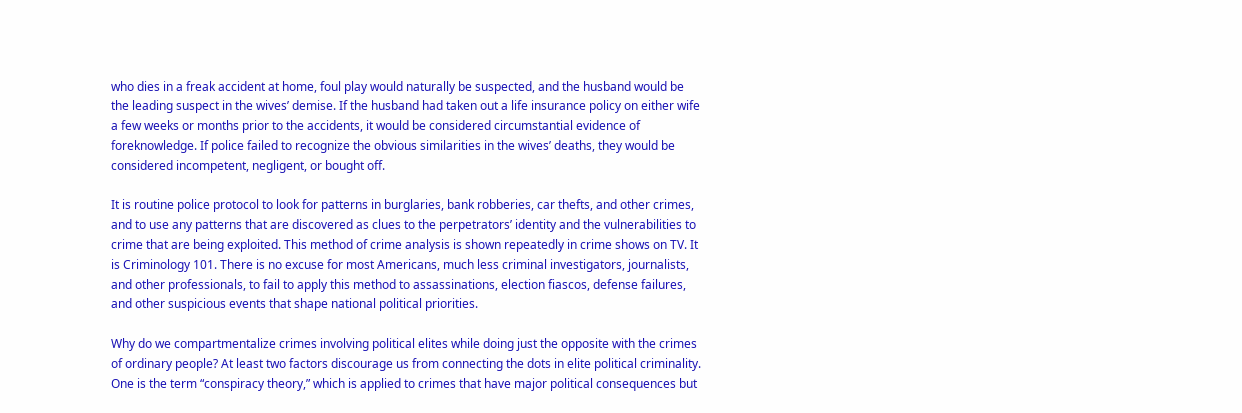who dies in a freak accident at home, foul play would naturally be suspected, and the husband would be the leading suspect in the wives’ demise. If the husband had taken out a life insurance policy on either wife a few weeks or months prior to the accidents, it would be considered circumstantial evidence of foreknowledge. If police failed to recognize the obvious similarities in the wives’ deaths, they would be considered incompetent, negligent, or bought off.

It is routine police protocol to look for patterns in burglaries, bank robberies, car thefts, and other crimes, and to use any patterns that are discovered as clues to the perpetrators’ identity and the vulnerabilities to crime that are being exploited. This method of crime analysis is shown repeatedly in crime shows on TV. It is Criminology 101. There is no excuse for most Americans, much less criminal investigators, journalists, and other professionals, to fail to apply this method to assassinations, election fiascos, defense failures, and other suspicious events that shape national political priorities.

Why do we compartmentalize crimes involving political elites while doing just the opposite with the crimes of ordinary people? At least two factors discourage us from connecting the dots in elite political criminality. One is the term “conspiracy theory,” which is applied to crimes that have major political consequences but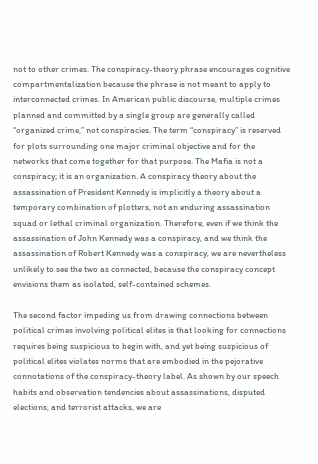not to other crimes. The conspiracy-theory phrase encourages cognitive compartmentalization because the phrase is not meant to apply to interconnected crimes. In American public discourse, multiple crimes planned and committed by a single group are generally called “organized crime,” not conspiracies. The term “conspiracy” is reserved for plots surrounding one major criminal objective and for the networks that come together for that purpose. The Mafia is not a conspiracy; it is an organization. A conspiracy theory about the assassination of President Kennedy is implicitly a theory about a temporary combination of plotters, not an enduring assassination squad or lethal criminal organization. Therefore, even if we think the assassination of John Kennedy was a conspiracy, and we think the assassination of Robert Kennedy was a conspiracy, we are nevertheless unlikely to see the two as connected, because the conspiracy concept envisions them as isolated, self-contained schemes.

The second factor impeding us from drawing connections between political crimes involving political elites is that looking for connections requires being suspicious to begin with, and yet being suspicious of political elites violates norms that are embodied in the pejorative connotations of the conspiracy-theory label. As shown by our speech habits and observation tendencies about assassinations, disputed elections, and terrorist attacks, we are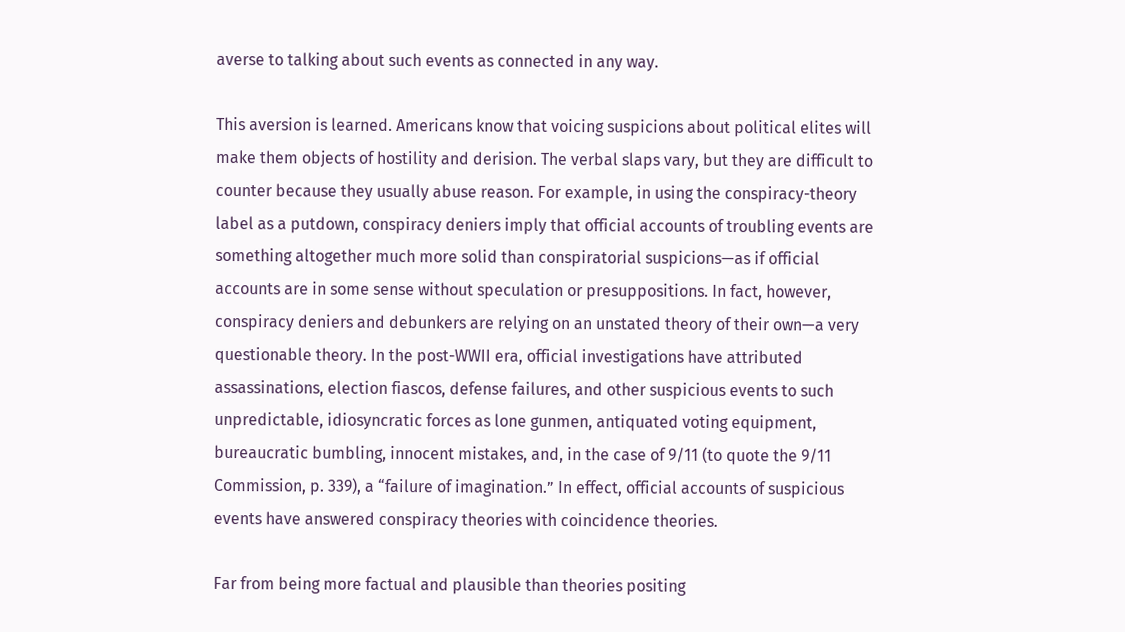averse to talking about such events as connected in any way.

This aversion is learned. Americans know that voicing suspicions about political elites will make them objects of hostility and derision. The verbal slaps vary, but they are difficult to counter because they usually abuse reason. For example, in using the conspiracy-theory label as a putdown, conspiracy deniers imply that official accounts of troubling events are something altogether much more solid than conspiratorial suspicions—as if official accounts are in some sense without speculation or presuppositions. In fact, however, conspiracy deniers and debunkers are relying on an unstated theory of their own—a very questionable theory. In the post-WWII era, official investigations have attributed assassinations, election fiascos, defense failures, and other suspicious events to such unpredictable, idiosyncratic forces as lone gunmen, antiquated voting equipment, bureaucratic bumbling, innocent mistakes, and, in the case of 9/11 (to quote the 9/11 Commission, p. 339), a “failure of imagination.” In effect, official accounts of suspicious events have answered conspiracy theories with coincidence theories.

Far from being more factual and plausible than theories positing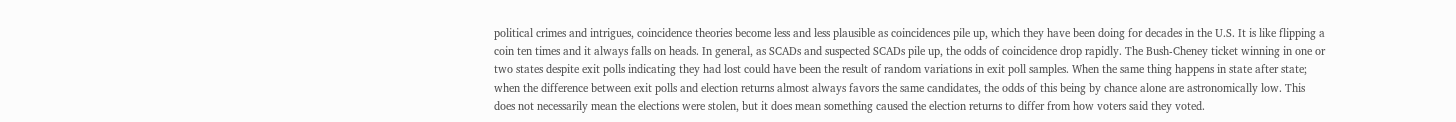political crimes and intrigues, coincidence theories become less and less plausible as coincidences pile up, which they have been doing for decades in the U.S. It is like flipping a coin ten times and it always falls on heads. In general, as SCADs and suspected SCADs pile up, the odds of coincidence drop rapidly. The Bush-Cheney ticket winning in one or two states despite exit polls indicating they had lost could have been the result of random variations in exit poll samples. When the same thing happens in state after state; when the difference between exit polls and election returns almost always favors the same candidates, the odds of this being by chance alone are astronomically low. This does not necessarily mean the elections were stolen, but it does mean something caused the election returns to differ from how voters said they voted.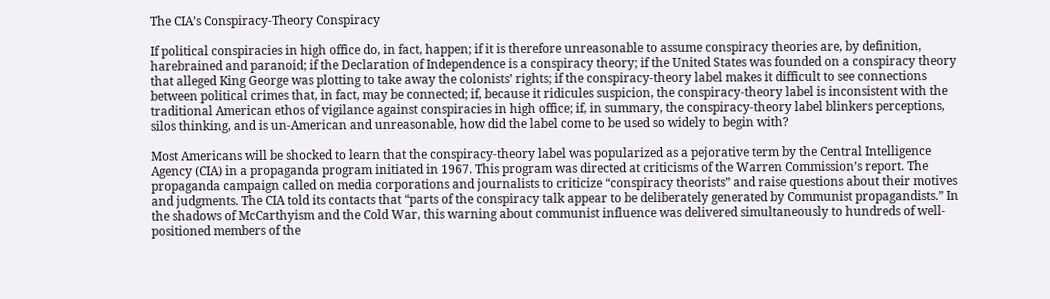The CIA’s Conspiracy-Theory Conspiracy

If political conspiracies in high office do, in fact, happen; if it is therefore unreasonable to assume conspiracy theories are, by definition, harebrained and paranoid; if the Declaration of Independence is a conspiracy theory; if the United States was founded on a conspiracy theory that alleged King George was plotting to take away the colonists’ rights; if the conspiracy-theory label makes it difficult to see connections between political crimes that, in fact, may be connected; if, because it ridicules suspicion, the conspiracy-theory label is inconsistent with the traditional American ethos of vigilance against conspiracies in high office; if, in summary, the conspiracy-theory label blinkers perceptions, silos thinking, and is un-American and unreasonable, how did the label come to be used so widely to begin with?

Most Americans will be shocked to learn that the conspiracy-theory label was popularized as a pejorative term by the Central Intelligence Agency (CIA) in a propaganda program initiated in 1967. This program was directed at criticisms of the Warren Commission’s report. The propaganda campaign called on media corporations and journalists to criticize “conspiracy theorists” and raise questions about their motives and judgments. The CIA told its contacts that “parts of the conspiracy talk appear to be deliberately generated by Communist propagandists.” In the shadows of McCarthyism and the Cold War, this warning about communist influence was delivered simultaneously to hundreds of well-positioned members of the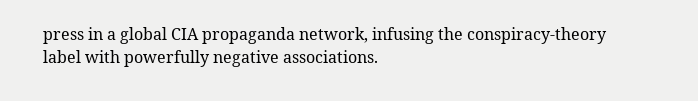press in a global CIA propaganda network, infusing the conspiracy-theory label with powerfully negative associations.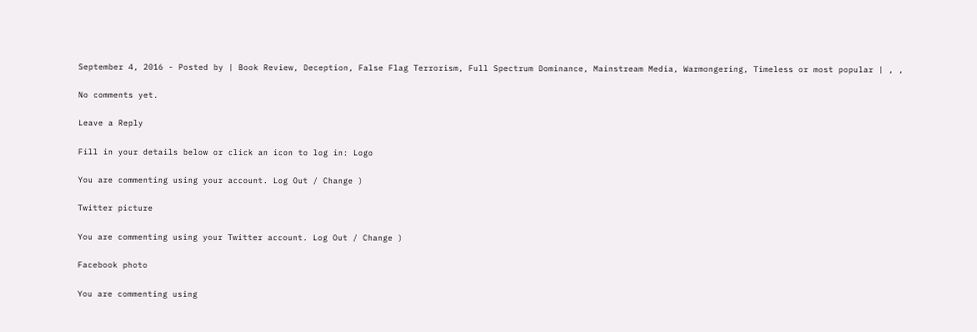September 4, 2016 - Posted by | Book Review, Deception, False Flag Terrorism, Full Spectrum Dominance, Mainstream Media, Warmongering, Timeless or most popular | , ,

No comments yet.

Leave a Reply

Fill in your details below or click an icon to log in: Logo

You are commenting using your account. Log Out / Change )

Twitter picture

You are commenting using your Twitter account. Log Out / Change )

Facebook photo

You are commenting using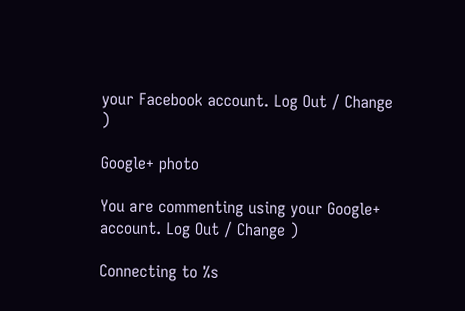your Facebook account. Log Out / Change )

Google+ photo

You are commenting using your Google+ account. Log Out / Change )

Connecting to %s